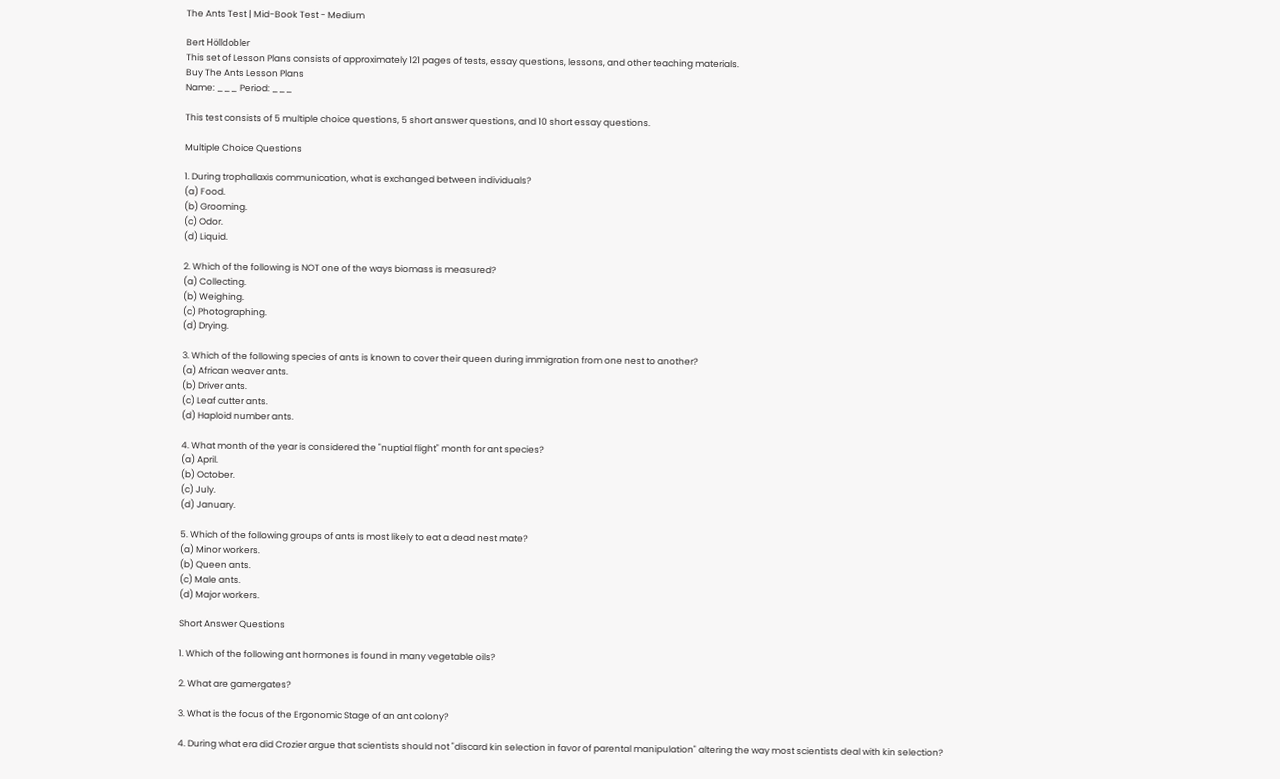The Ants Test | Mid-Book Test - Medium

Bert Hölldobler
This set of Lesson Plans consists of approximately 121 pages of tests, essay questions, lessons, and other teaching materials.
Buy The Ants Lesson Plans
Name: ___ Period: ___

This test consists of 5 multiple choice questions, 5 short answer questions, and 10 short essay questions.

Multiple Choice Questions

1. During trophallaxis communication, what is exchanged between individuals?
(a) Food.
(b) Grooming.
(c) Odor.
(d) Liquid.

2. Which of the following is NOT one of the ways biomass is measured?
(a) Collecting.
(b) Weighing.
(c) Photographing.
(d) Drying.

3. Which of the following species of ants is known to cover their queen during immigration from one nest to another?
(a) African weaver ants.
(b) Driver ants.
(c) Leaf cutter ants.
(d) Haploid number ants.

4. What month of the year is considered the "nuptial flight" month for ant species?
(a) April.
(b) October.
(c) July.
(d) January.

5. Which of the following groups of ants is most likely to eat a dead nest mate?
(a) Minor workers.
(b) Queen ants.
(c) Male ants.
(d) Major workers.

Short Answer Questions

1. Which of the following ant hormones is found in many vegetable oils?

2. What are gamergates?

3. What is the focus of the Ergonomic Stage of an ant colony?

4. During what era did Crozier argue that scientists should not "discard kin selection in favor of parental manipulation" altering the way most scientists deal with kin selection?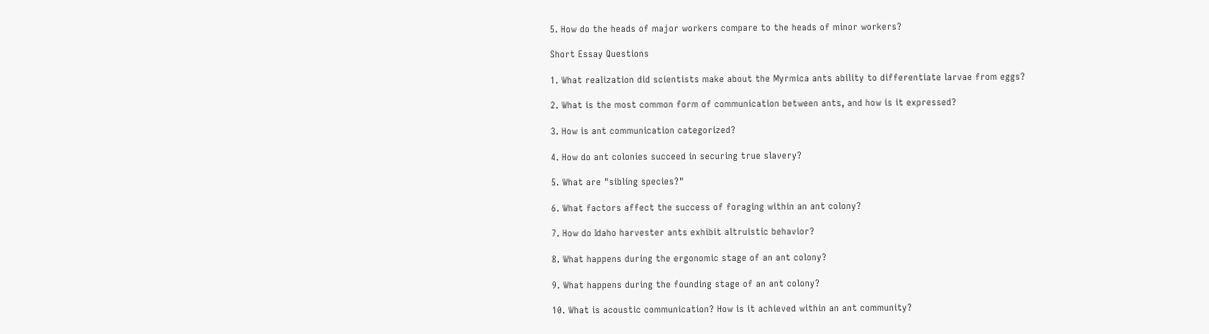5. How do the heads of major workers compare to the heads of minor workers?

Short Essay Questions

1. What realization did scientists make about the Myrmica ants ability to differentiate larvae from eggs?

2. What is the most common form of communication between ants, and how is it expressed?

3. How is ant communication categorized?

4. How do ant colonies succeed in securing true slavery?

5. What are "sibling species?"

6. What factors affect the success of foraging within an ant colony?

7. How do Idaho harvester ants exhibit altruistic behavior?

8. What happens during the ergonomic stage of an ant colony?

9. What happens during the founding stage of an ant colony?

10. What is acoustic communication? How is it achieved within an ant community?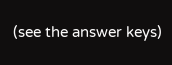(see the answer keys)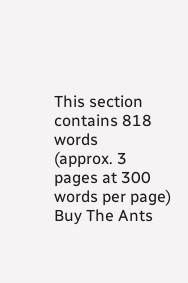This section contains 818 words
(approx. 3 pages at 300 words per page)
Buy The Ants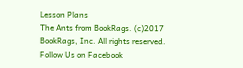Lesson Plans
The Ants from BookRags. (c)2017 BookRags, Inc. All rights reserved.
Follow Us on Facebook